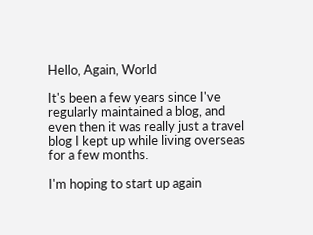Hello, Again, World

It's been a few years since I've regularly maintained a blog, and even then it was really just a travel blog I kept up while living overseas for a few months.

I'm hoping to start up again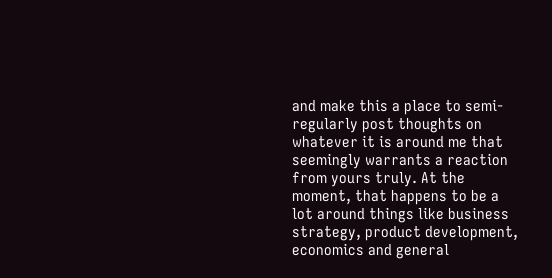and make this a place to semi-regularly post thoughts on whatever it is around me that seemingly warrants a reaction from yours truly. At the moment, that happens to be a lot around things like business strategy, product development, economics and general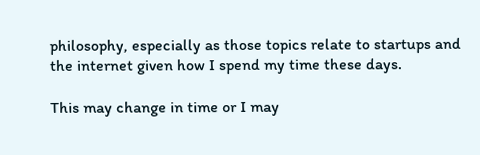philosophy, especially as those topics relate to startups and the internet given how I spend my time these days.

This may change in time or I may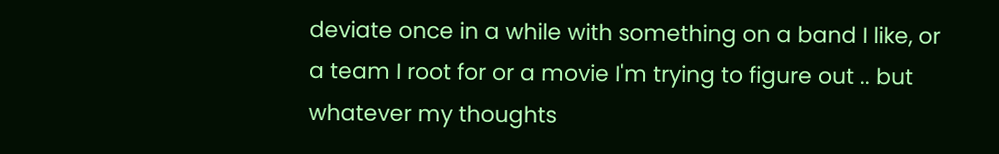deviate once in a while with something on a band I like, or a team I root for or a movie I'm trying to figure out .. but whatever my thoughts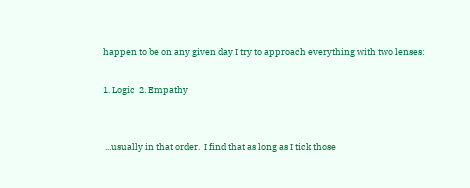happen to be on any given day I try to approach everything with two lenses:

1. Logic  2. Empathy


 ...usually in that order.  I find that as long as I tick those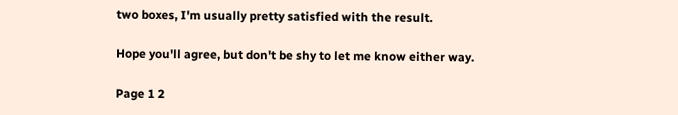two boxes, I'm usually pretty satisfied with the result.

Hope you'll agree, but don't be shy to let me know either way.

Page 1 2